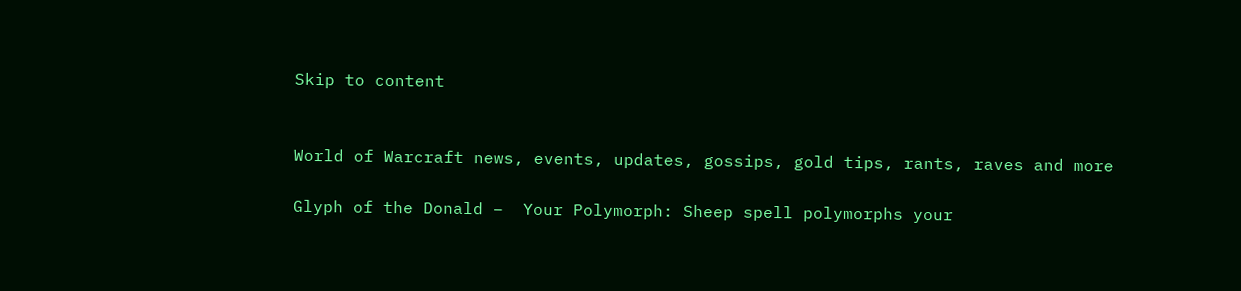Skip to content


World of Warcraft news, events, updates, gossips, gold tips, rants, raves and more

Glyph of the Donald –  Your Polymorph: Sheep spell polymorphs your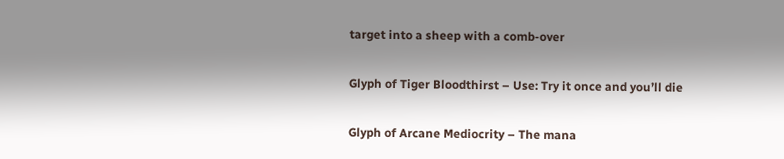target into a sheep with a comb-over

Glyph of Tiger Bloodthirst – Use: Try it once and you’ll die

Glyph of Arcane Mediocrity – The mana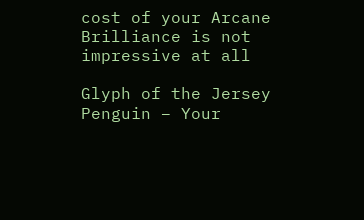cost of your Arcane Brilliance is not impressive at all

Glyph of the Jersey Penguin – Your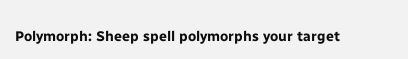Polymorph: Sheep spell polymorphs your target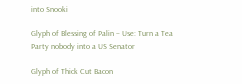into Snooki

Glyph of Blessing of Palin – Use: Turn a Tea Party nobody into a US Senator

Glyph of Thick Cut Bacon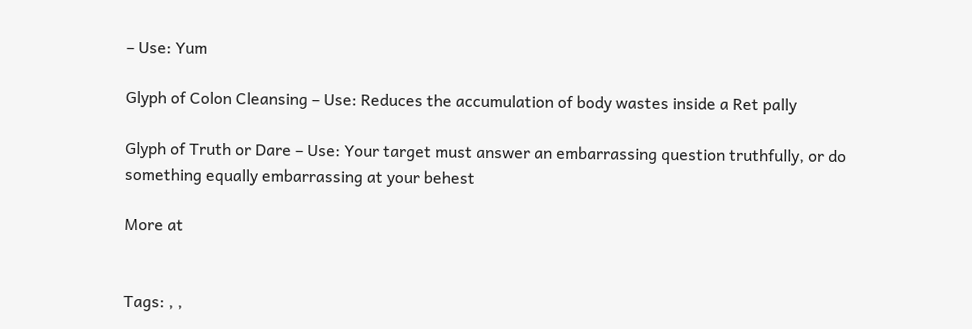– Use: Yum

Glyph of Colon Cleansing – Use: Reduces the accumulation of body wastes inside a Ret pally

Glyph of Truth or Dare – Use: Your target must answer an embarrassing question truthfully, or do something equally embarrassing at your behest

More at


Tags: , ,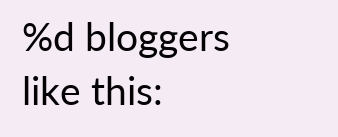%d bloggers like this: